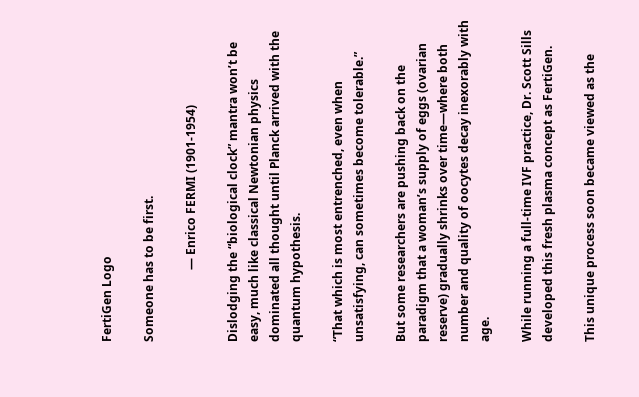FertiGen Logo

Someone has to be first.

                        — Enrico FERMI (1901-1954)

Dislodging the “biological clock” mantra won’t be easy, much like classical Newtonian physics dominated all thought until Planck arrived with the quantum hypothesis.

“That which is most entrenched, even when unsatisfying, can sometimes become tolerable.”

But some researchers are pushing back on the paradigm that a woman’s supply of eggs (ovarian reserve) gradually shrinks over time—where both number and quality of oocytes decay inexorably with age.

While running a full-time IVF practice, Dr. Scott Sills developed this fresh plasma concept as FertiGen.

This unique process soon became viewed as the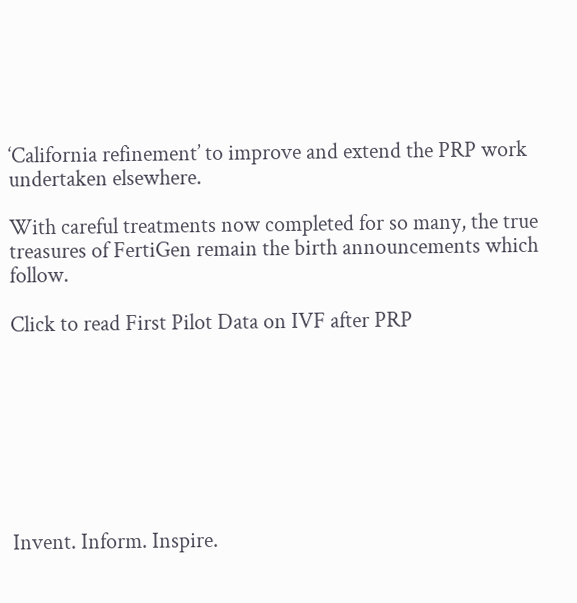‘California refinement’ to improve and extend the PRP work undertaken elsewhere.

With careful treatments now completed for so many, the true treasures of FertiGen remain the birth announcements which follow.

Click to read First Pilot Data on IVF after PRP








Invent. Inform. Inspire.